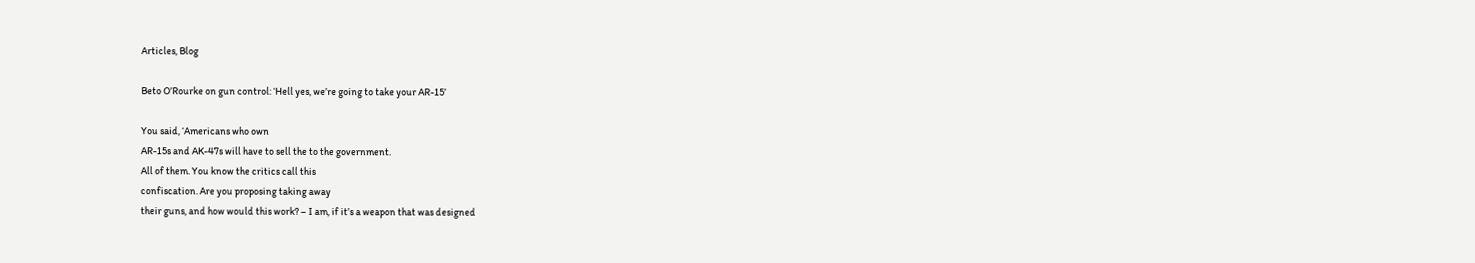Articles, Blog

Beto O’Rourke on gun control: ‘Hell yes, we’re going to take your AR-15’

You said, ‘Americans who own
AR-15s and AK-47s will have to sell the to the government.
All of them. You know the critics call this
confiscation. Are you proposing taking away
their guns, and how would this work? – I am, if it’s a weapon that was designed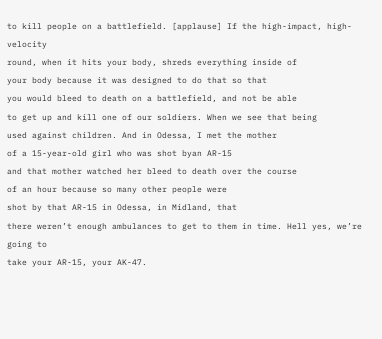to kill people on a battlefield. [applause] If the high-impact, high-velocity
round, when it hits your body, shreds everything inside of
your body because it was designed to do that so that
you would bleed to death on a battlefield, and not be able
to get up and kill one of our soldiers. When we see that being
used against children. And in Odessa, I met the mother
of a 15-year-old girl who was shot byan AR-15
and that mother watched her bleed to death over the course
of an hour because so many other people were
shot by that AR-15 in Odessa, in Midland, that
there weren’t enough ambulances to get to them in time. Hell yes, we’re going to
take your AR-15, your AK-47.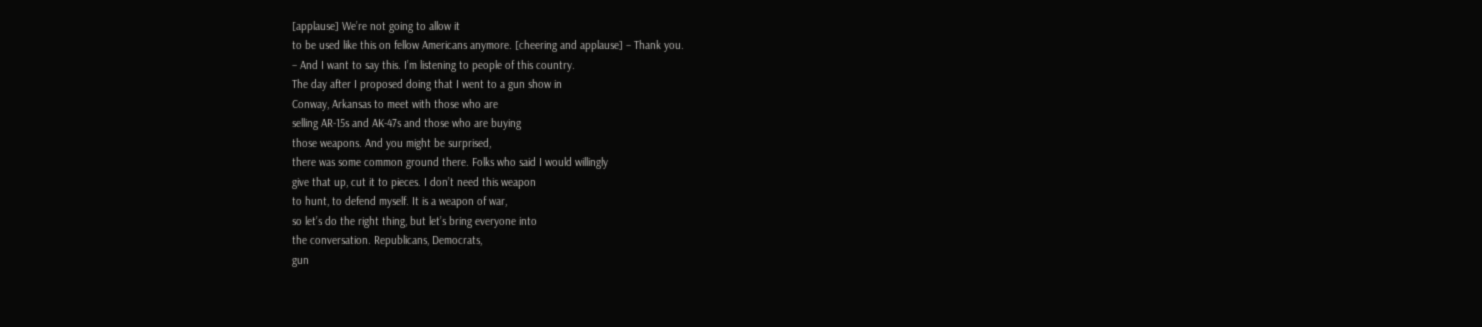[applause] We’re not going to allow it
to be used like this on fellow Americans anymore. [cheering and applause] – Thank you.
– And I want to say this. I’m listening to people of this country.
The day after I proposed doing that I went to a gun show in
Conway, Arkansas to meet with those who are
selling AR-15s and AK-47s and those who are buying
those weapons. And you might be surprised,
there was some common ground there. Folks who said I would willingly
give that up, cut it to pieces. I don’t need this weapon
to hunt, to defend myself. It is a weapon of war,
so let’s do the right thing, but let’s bring everyone into
the conversation. Republicans, Democrats,
gun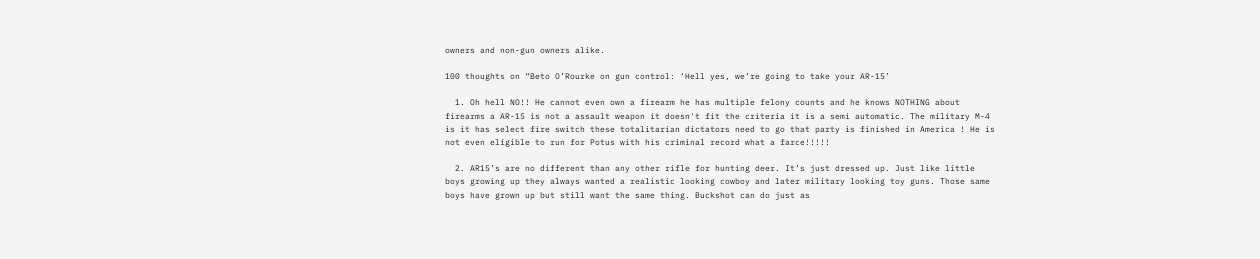owners and non-gun owners alike.

100 thoughts on “Beto O’Rourke on gun control: ‘Hell yes, we’re going to take your AR-15’

  1. Oh hell NO!! He cannot even own a firearm he has multiple felony counts and he knows NOTHING about firearms a AR-15 is not a assault weapon it doesn't fit the criteria it is a semi automatic. The military M-4 is it has select fire switch these totalitarian dictators need to go that party is finished in America ! He is not even eligible to run for Potus with his criminal record what a farce!!!!!

  2. AR15’s are no different than any other rifle for hunting deer. It’s just dressed up. Just like little boys growing up they always wanted a realistic looking cowboy and later military looking toy guns. Those same boys have grown up but still want the same thing. Buckshot can do just as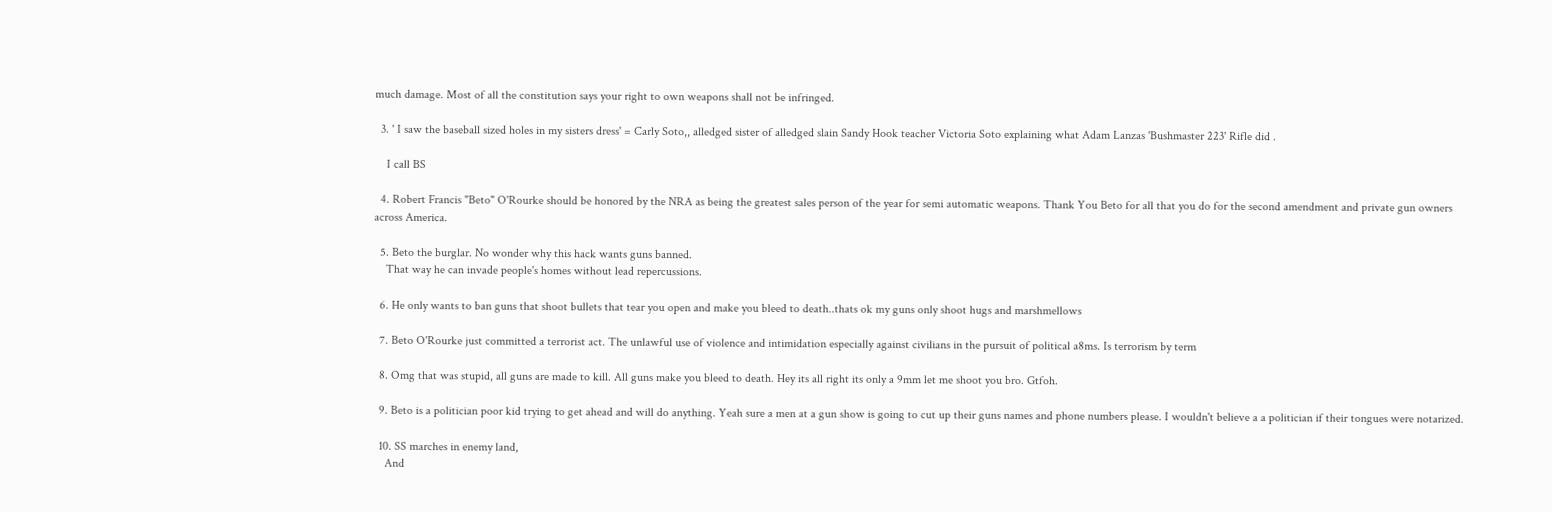much damage. Most of all the constitution says your right to own weapons shall not be infringed.

  3. ' I saw the baseball sized holes in my sisters dress' = Carly Soto,, alledged sister of alledged slain Sandy Hook teacher Victoria Soto explaining what Adam Lanzas 'Bushmaster 223' Rifle did .

    I call BS

  4. Robert Francis "Beto" O'Rourke should be honored by the NRA as being the greatest sales person of the year for semi automatic weapons. Thank You Beto for all that you do for the second amendment and private gun owners across America.

  5. Beto the burglar. No wonder why this hack wants guns banned.
    That way he can invade people's homes without lead repercussions.

  6. He only wants to ban guns that shoot bullets that tear you open and make you bleed to death..thats ok my guns only shoot hugs and marshmellows

  7. Beto O'Rourke just committed a terrorist act. The unlawful use of violence and intimidation especially against civilians in the pursuit of political a8ms. Is terrorism by term

  8. Omg that was stupid, all guns are made to kill. All guns make you bleed to death. Hey its all right its only a 9mm let me shoot you bro. Gtfoh.

  9. Beto is a politician poor kid trying to get ahead and will do anything. Yeah sure a men at a gun show is going to cut up their guns names and phone numbers please. I wouldn't believe a a politician if their tongues were notarized.

  10. SS marches in enemy land,
    And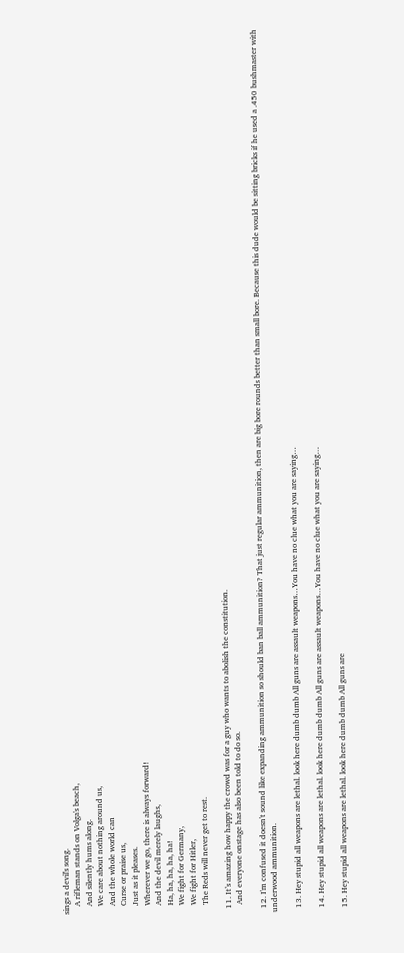sings a devil's song.
    A rifleman stands on Volga's beach,
    And silently hums along.
    We care about nothing around us,
    And the whole world can
    Curse or praise us,
    Just as it pleases.
    Wherever we go, there is always forward!
    And the devil merely laughs,
    Ha, ha, ha, ha, ha!
    We fight for Germany,
    We fight for Hitler,
    The Reds will never get to rest.

  11. It’s amazing how happy the crowd was for a guy who wants to abolish the constitution.
    And everyone onstage has also been told to do so.

  12. I'm confused it doesn't sound like expanding ammunition so should ban ball ammunition? That just regular ammunition, then are big bore rounds better than small bore. Because this dude would be sitting bricks if he used a .450 bushmaster with underwood ammunition.

  13. Hey stupid all weapons are lethal. look here dumb dumb All guns are assault weapons…You have no clue what you are saying…

  14. Hey stupid all weapons are lethal. look here dumb dumb All guns are assault weapons…You have no clue what you are saying…

  15. Hey stupid all weapons are lethal. look here dumb dumb All guns are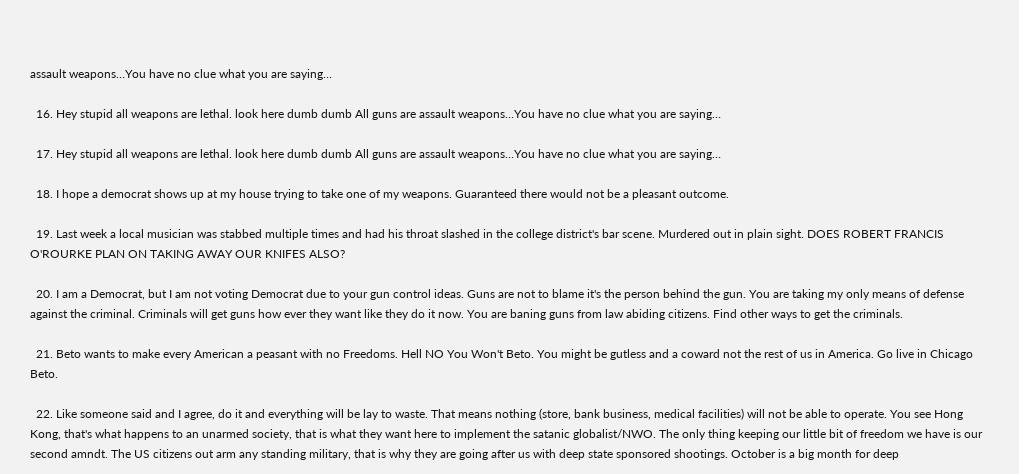assault weapons…You have no clue what you are saying…

  16. Hey stupid all weapons are lethal. look here dumb dumb All guns are assault weapons…You have no clue what you are saying…

  17. Hey stupid all weapons are lethal. look here dumb dumb All guns are assault weapons…You have no clue what you are saying…

  18. I hope a democrat shows up at my house trying to take one of my weapons. Guaranteed there would not be a pleasant outcome.

  19. Last week a local musician was stabbed multiple times and had his throat slashed in the college district's bar scene. Murdered out in plain sight. DOES ROBERT FRANCIS O'ROURKE PLAN ON TAKING AWAY OUR KNIFES ALSO?

  20. I am a Democrat, but I am not voting Democrat due to your gun control ideas. Guns are not to blame it's the person behind the gun. You are taking my only means of defense against the criminal. Criminals will get guns how ever they want like they do it now. You are baning guns from law abiding citizens. Find other ways to get the criminals.

  21. Beto wants to make every American a peasant with no Freedoms. Hell NO You Won't Beto. You might be gutless and a coward not the rest of us in America. Go live in Chicago Beto.

  22. Like someone said and I agree, do it and everything will be lay to waste. That means nothing (store, bank business, medical facilities) will not be able to operate. You see Hong Kong, that's what happens to an unarmed society, that is what they want here to implement the satanic globalist/NWO. The only thing keeping our little bit of freedom we have is our second amndt. The US citizens out arm any standing military, that is why they are going after us with deep state sponsored shootings. October is a big month for deep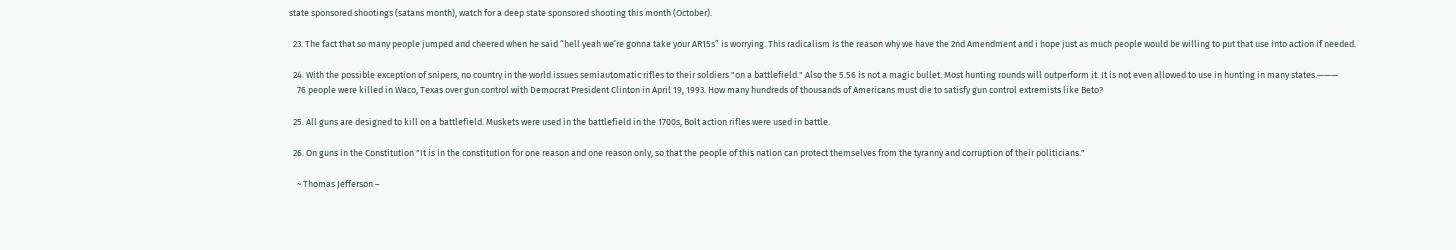state sponsored shootings (satans month), watch for a deep state sponsored shooting this month (October).

  23. The fact that so many people jumped and cheered when he said “hell yeah we’re gonna take your AR15s” is worrying. This radicalism is the reason why we have the 2nd Amendment and i hope just as much people would be willing to put that use into action if needed.

  24. With the possible exception of snipers, no country in the world issues semiautomatic rifles to their soldiers "on a battlefield." Also the 5.56 is not a magic bullet. Most hunting rounds will outperform it. It is not even allowed to use in hunting in many states.———
    76 people were killed in Waco, Texas over gun control with Democrat President Clinton in April 19, 1993. How many hundreds of thousands of Americans must die to satisfy gun control extremists like Beto?

  25. All guns are designed to kill on a battlefield. Muskets were used in the battlefield in the 1700s, Bolt action rifles were used in battle.

  26. On guns in the Constitution "It is in the constitution for one reason and one reason only, so that the people of this nation can protect themselves from the tyranny and corruption of their politicians."

    ~ Thomas Jefferson –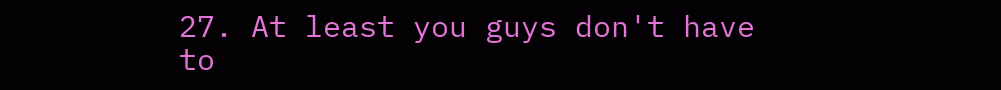27. At least you guys don't have to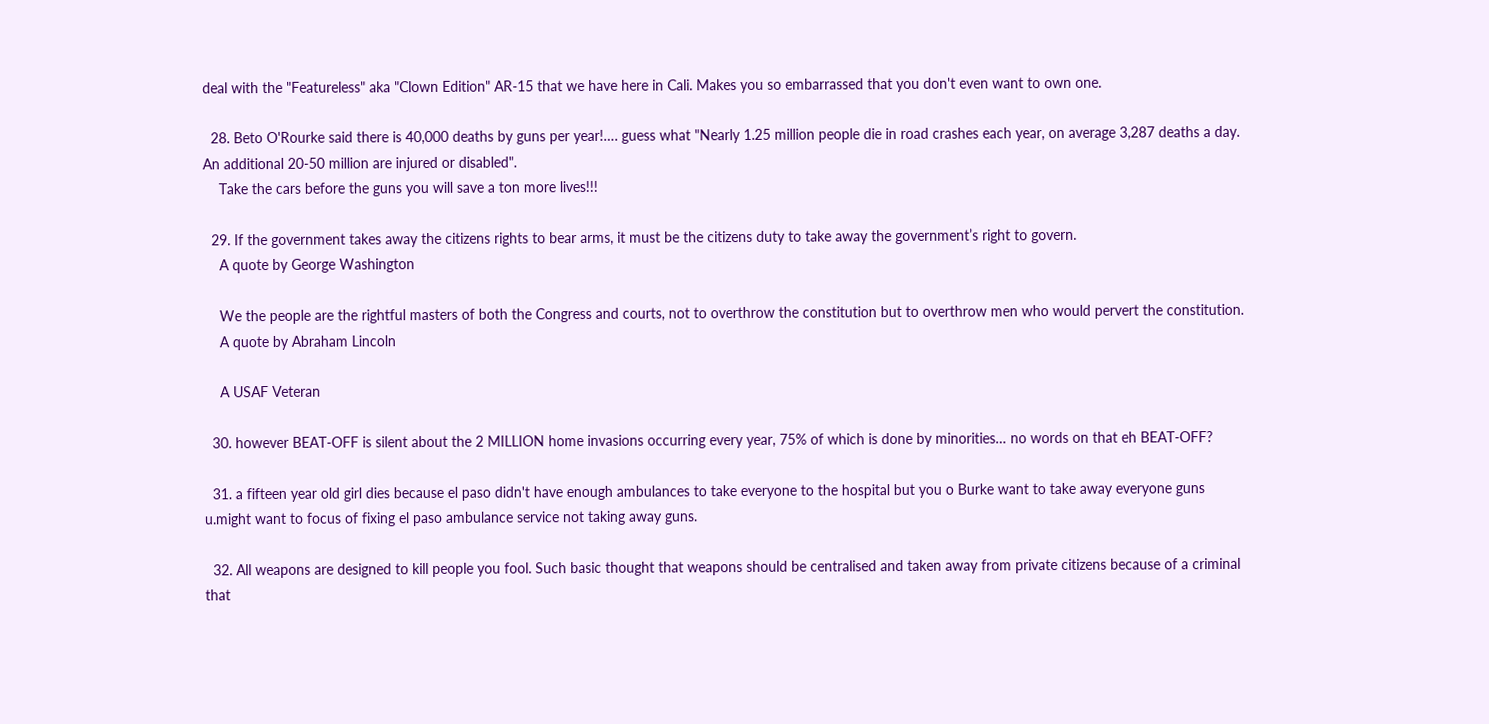deal with the "Featureless" aka "Clown Edition" AR-15 that we have here in Cali. Makes you so embarrassed that you don't even want to own one.

  28. Beto O'Rourke said there is 40,000 deaths by guns per year!…. guess what "Nearly 1.25 million people die in road crashes each year, on average 3,287 deaths a day. An additional 20-50 million are injured or disabled".
    Take the cars before the guns you will save a ton more lives!!!

  29. If the government takes away the citizens rights to bear arms, it must be the citizens duty to take away the government’s right to govern.
    A quote by George Washington

    We the people are the rightful masters of both the Congress and courts, not to overthrow the constitution but to overthrow men who would pervert the constitution.
    A quote by Abraham Lincoln

    A USAF Veteran

  30. however BEAT-OFF is silent about the 2 MILLION home invasions occurring every year, 75% of which is done by minorities… no words on that eh BEAT-OFF?

  31. a fifteen year old girl dies because el paso didn't have enough ambulances to take everyone to the hospital but you o Burke want to take away everyone guns u.might want to focus of fixing el paso ambulance service not taking away guns.

  32. All weapons are designed to kill people you fool. Such basic thought that weapons should be centralised and taken away from private citizens because of a criminal that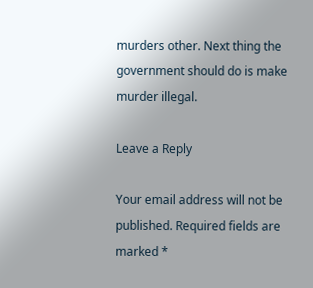murders other. Next thing the government should do is make murder illegal.

Leave a Reply

Your email address will not be published. Required fields are marked *